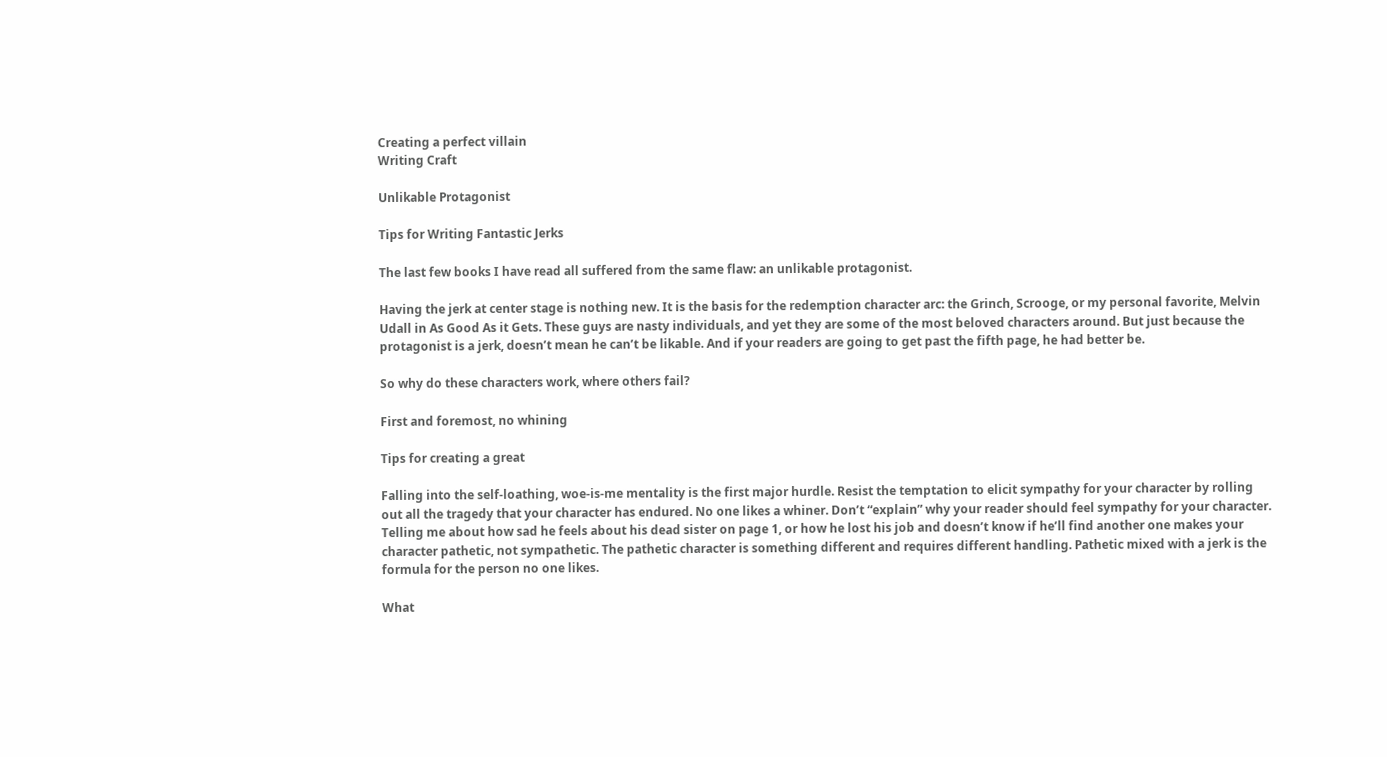Creating a perfect villain
Writing Craft

Unlikable Protagonist

Tips for Writing Fantastic Jerks

The last few books I have read all suffered from the same flaw: an unlikable protagonist.

Having the jerk at center stage is nothing new. It is the basis for the redemption character arc: the Grinch, Scrooge, or my personal favorite, Melvin Udall in As Good As it Gets. These guys are nasty individuals, and yet they are some of the most beloved characters around. But just because the protagonist is a jerk, doesn’t mean he can’t be likable. And if your readers are going to get past the fifth page, he had better be.

So why do these characters work, where others fail?

First and foremost, no whining

Tips for creating a great

Falling into the self-loathing, woe-is-me mentality is the first major hurdle. Resist the temptation to elicit sympathy for your character by rolling out all the tragedy that your character has endured. No one likes a whiner. Don’t “explain” why your reader should feel sympathy for your character. Telling me about how sad he feels about his dead sister on page 1, or how he lost his job and doesn’t know if he’ll find another one makes your character pathetic, not sympathetic. The pathetic character is something different and requires different handling. Pathetic mixed with a jerk is the formula for the person no one likes.

What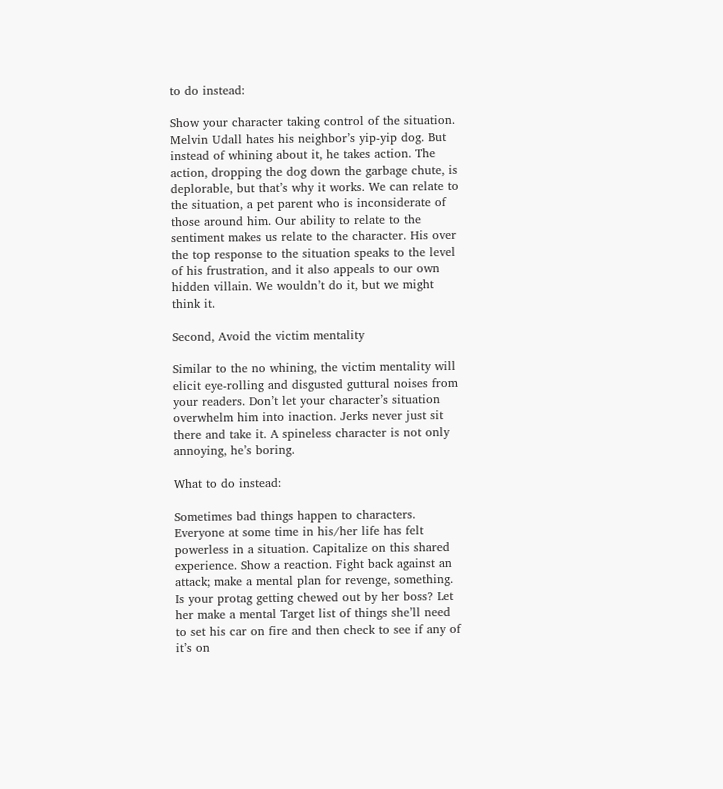to do instead:

Show your character taking control of the situation. Melvin Udall hates his neighbor’s yip-yip dog. But instead of whining about it, he takes action. The action, dropping the dog down the garbage chute, is deplorable, but that’s why it works. We can relate to the situation, a pet parent who is inconsiderate of those around him. Our ability to relate to the sentiment makes us relate to the character. His over the top response to the situation speaks to the level of his frustration, and it also appeals to our own hidden villain. We wouldn’t do it, but we might think it.

Second, Avoid the victim mentality

Similar to the no whining, the victim mentality will elicit eye-rolling and disgusted guttural noises from your readers. Don’t let your character’s situation overwhelm him into inaction. Jerks never just sit there and take it. A spineless character is not only annoying, he’s boring.

What to do instead:

Sometimes bad things happen to characters. Everyone at some time in his/her life has felt powerless in a situation. Capitalize on this shared experience. Show a reaction. Fight back against an attack; make a mental plan for revenge, something. Is your protag getting chewed out by her boss? Let her make a mental Target list of things she’ll need to set his car on fire and then check to see if any of it’s on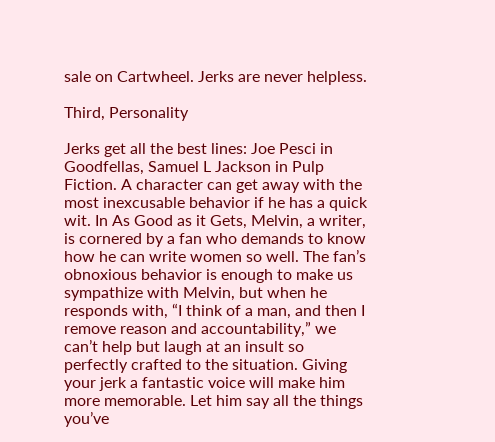sale on Cartwheel. Jerks are never helpless.

Third, Personality

Jerks get all the best lines: Joe Pesci in Goodfellas, Samuel L Jackson in Pulp Fiction. A character can get away with the most inexcusable behavior if he has a quick wit. In As Good as it Gets, Melvin, a writer, is cornered by a fan who demands to know how he can write women so well. The fan’s obnoxious behavior is enough to make us sympathize with Melvin, but when he responds with, “I think of a man, and then I remove reason and accountability,” we can’t help but laugh at an insult so perfectly crafted to the situation. Giving your jerk a fantastic voice will make him more memorable. Let him say all the things you’ve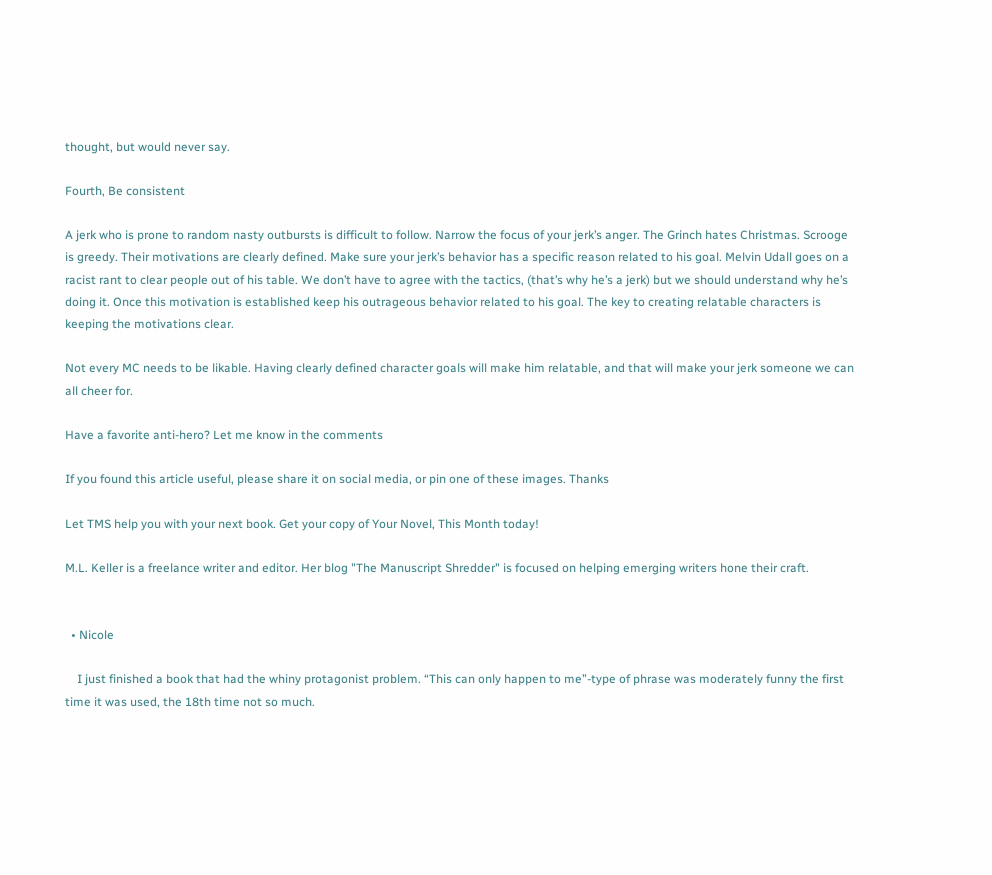thought, but would never say.

Fourth, Be consistent

A jerk who is prone to random nasty outbursts is difficult to follow. Narrow the focus of your jerk’s anger. The Grinch hates Christmas. Scrooge is greedy. Their motivations are clearly defined. Make sure your jerk’s behavior has a specific reason related to his goal. Melvin Udall goes on a racist rant to clear people out of his table. We don’t have to agree with the tactics, (that’s why he’s a jerk) but we should understand why he’s doing it. Once this motivation is established keep his outrageous behavior related to his goal. The key to creating relatable characters is keeping the motivations clear.

Not every MC needs to be likable. Having clearly defined character goals will make him relatable, and that will make your jerk someone we can all cheer for.

Have a favorite anti-hero? Let me know in the comments

If you found this article useful, please share it on social media, or pin one of these images. Thanks

Let TMS help you with your next book. Get your copy of Your Novel, This Month today!

M.L. Keller is a freelance writer and editor. Her blog "The Manuscript Shredder" is focused on helping emerging writers hone their craft.


  • Nicole

    I just finished a book that had the whiny protagonist problem. “This can only happen to me”-type of phrase was moderately funny the first time it was used, the 18th time not so much.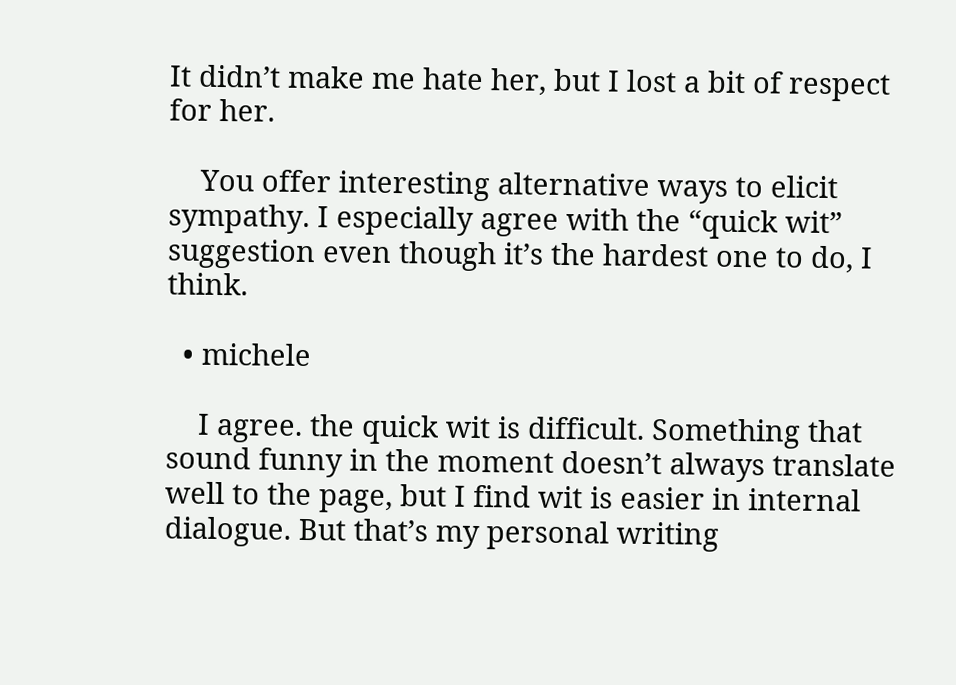It didn’t make me hate her, but I lost a bit of respect for her.

    You offer interesting alternative ways to elicit sympathy. I especially agree with the “quick wit” suggestion even though it’s the hardest one to do, I think.

  • michele

    I agree. the quick wit is difficult. Something that sound funny in the moment doesn’t always translate well to the page, but I find wit is easier in internal dialogue. But that’s my personal writing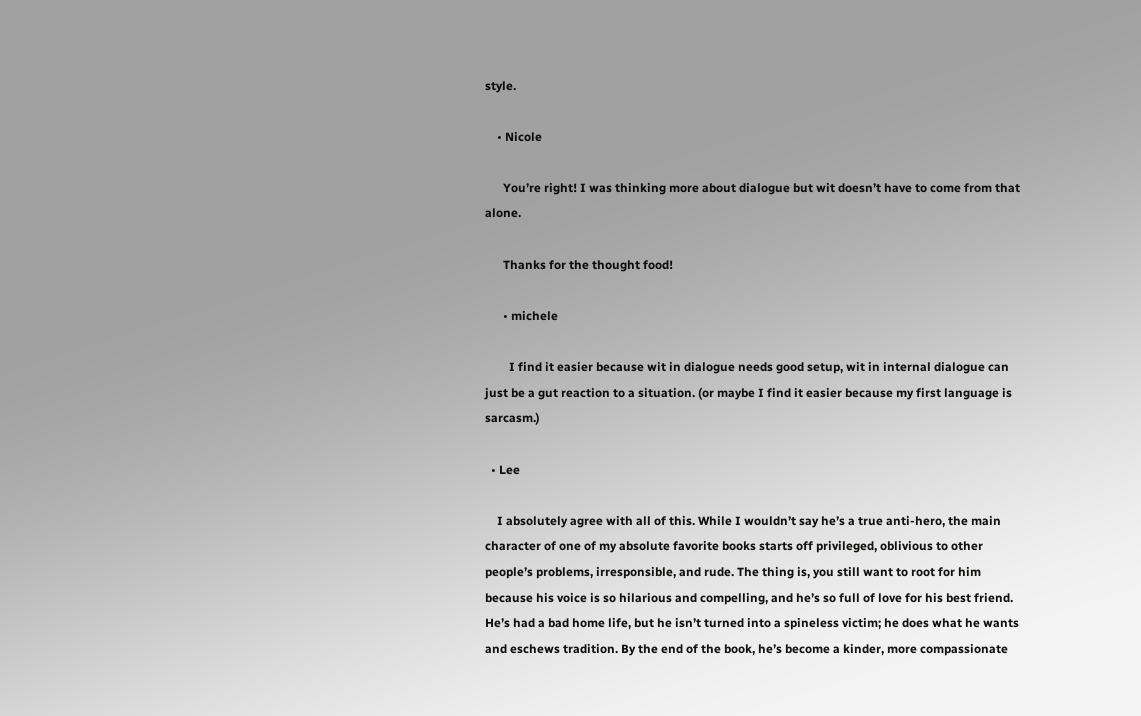style.

    • Nicole

      You’re right! I was thinking more about dialogue but wit doesn’t have to come from that alone.

      Thanks for the thought food!

      • michele

        I find it easier because wit in dialogue needs good setup, wit in internal dialogue can just be a gut reaction to a situation. (or maybe I find it easier because my first language is sarcasm.)

  • Lee

    I absolutely agree with all of this. While I wouldn’t say he’s a true anti-hero, the main character of one of my absolute favorite books starts off privileged, oblivious to other people’s problems, irresponsible, and rude. The thing is, you still want to root for him because his voice is so hilarious and compelling, and he’s so full of love for his best friend. He’s had a bad home life, but he isn’t turned into a spineless victim; he does what he wants and eschews tradition. By the end of the book, he’s become a kinder, more compassionate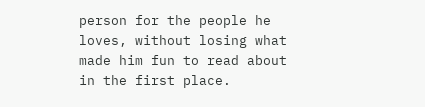person for the people he loves, without losing what made him fun to read about in the first place.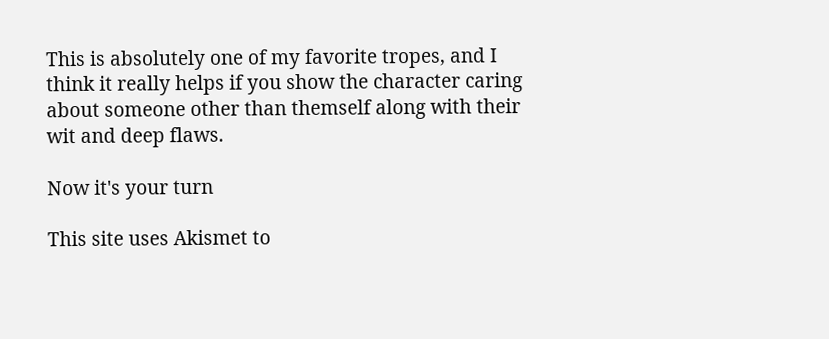This is absolutely one of my favorite tropes, and I think it really helps if you show the character caring about someone other than themself along with their wit and deep flaws.

Now it's your turn

This site uses Akismet to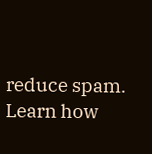reduce spam. Learn how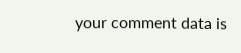your comment data is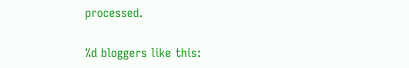processed.

%d bloggers like this: